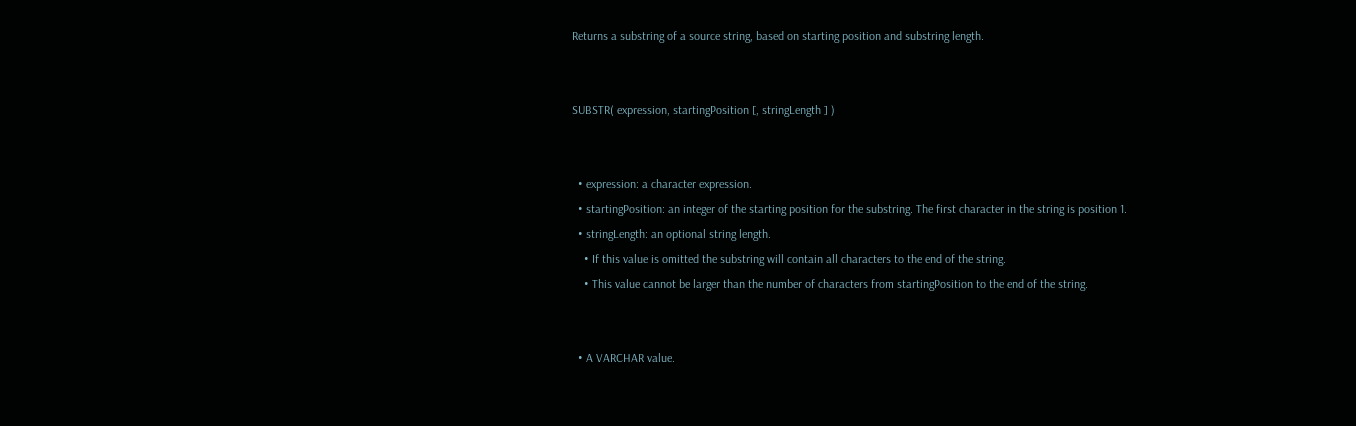Returns a substring of a source string, based on starting position and substring length.


SUBSTR( expression, startingPosition [, stringLength ] )


  • expression: a character expression.
  • startingPosition: an integer of the starting position for the substring. The first character in the string is position 1.
  • stringLength: an optional string length.
    • If this value is omitted the substring will contain all characters to the end of the string.
    • This value cannot be larger than the number of characters from startingPosition to the end of the string.


  • A VARCHAR value.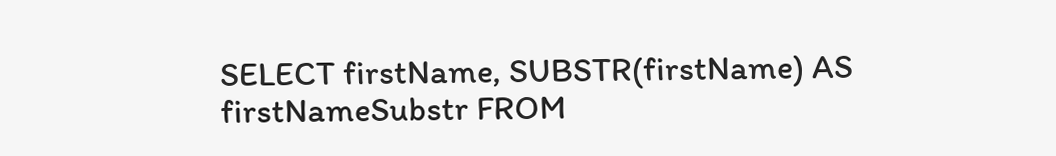SELECT firstName, SUBSTR(firstName) AS firstNameSubstr FROM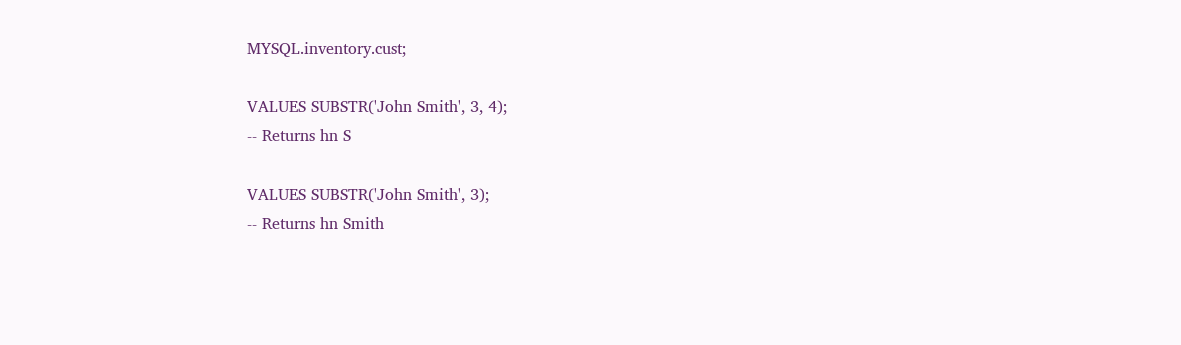MYSQL.inventory.cust;

VALUES SUBSTR('John Smith', 3, 4);
-- Returns hn S

VALUES SUBSTR('John Smith', 3);
-- Returns hn Smith